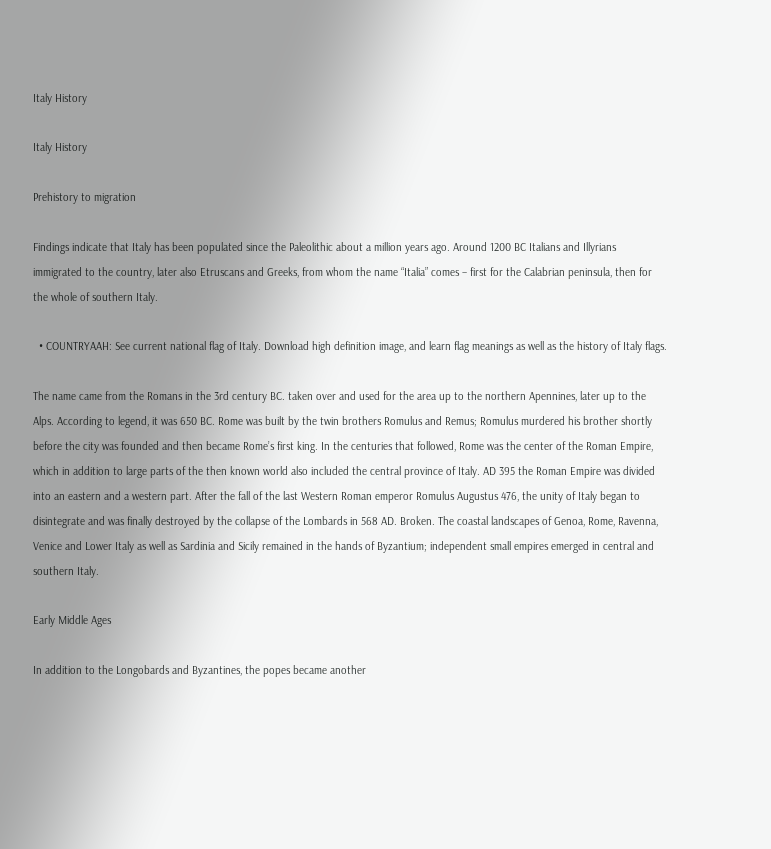Italy History

Italy History

Prehistory to migration

Findings indicate that Italy has been populated since the Paleolithic about a million years ago. Around 1200 BC Italians and Illyrians immigrated to the country, later also Etruscans and Greeks, from whom the name “Italia” comes – first for the Calabrian peninsula, then for the whole of southern Italy.

  • COUNTRYAAH: See current national flag of Italy. Download high definition image, and learn flag meanings as well as the history of Italy flags.

The name came from the Romans in the 3rd century BC. taken over and used for the area up to the northern Apennines, later up to the Alps. According to legend, it was 650 BC. Rome was built by the twin brothers Romulus and Remus; Romulus murdered his brother shortly before the city was founded and then became Rome’s first king. In the centuries that followed, Rome was the center of the Roman Empire, which in addition to large parts of the then known world also included the central province of Italy. AD 395 the Roman Empire was divided into an eastern and a western part. After the fall of the last Western Roman emperor Romulus Augustus 476, the unity of Italy began to disintegrate and was finally destroyed by the collapse of the Lombards in 568 AD. Broken. The coastal landscapes of Genoa, Rome, Ravenna, Venice and Lower Italy as well as Sardinia and Sicily remained in the hands of Byzantium; independent small empires emerged in central and southern Italy.

Early Middle Ages

In addition to the Longobards and Byzantines, the popes became another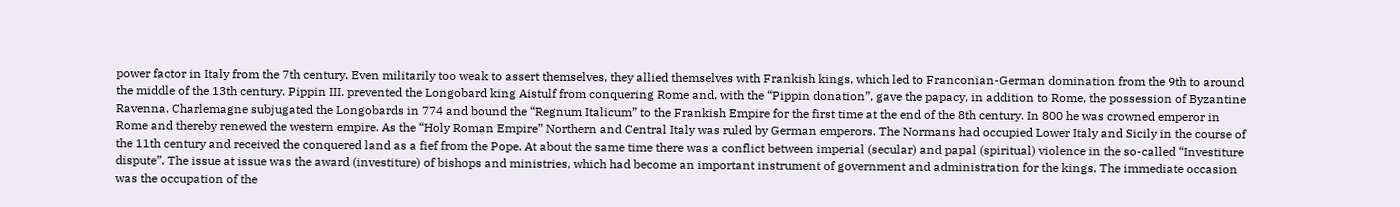power factor in Italy from the 7th century. Even militarily too weak to assert themselves, they allied themselves with Frankish kings, which led to Franconian-German domination from the 9th to around the middle of the 13th century. Pippin III. prevented the Longobard king Aistulf from conquering Rome and, with the “Pippin donation”, gave the papacy, in addition to Rome, the possession of Byzantine Ravenna. Charlemagne subjugated the Longobards in 774 and bound the “Regnum Italicum” to the Frankish Empire for the first time at the end of the 8th century. In 800 he was crowned emperor in Rome and thereby renewed the western empire. As the “Holy Roman Empire” Northern and Central Italy was ruled by German emperors. The Normans had occupied Lower Italy and Sicily in the course of the 11th century and received the conquered land as a fief from the Pope. At about the same time there was a conflict between imperial (secular) and papal (spiritual) violence in the so-called “Investiture dispute”. The issue at issue was the award (investiture) of bishops and ministries, which had become an important instrument of government and administration for the kings. The immediate occasion was the occupation of the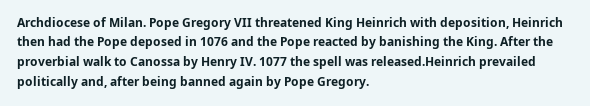Archdiocese of Milan. Pope Gregory VII threatened King Heinrich with deposition, Heinrich then had the Pope deposed in 1076 and the Pope reacted by banishing the King. After the proverbial walk to Canossa by Henry IV. 1077 the spell was released.Heinrich prevailed politically and, after being banned again by Pope Gregory.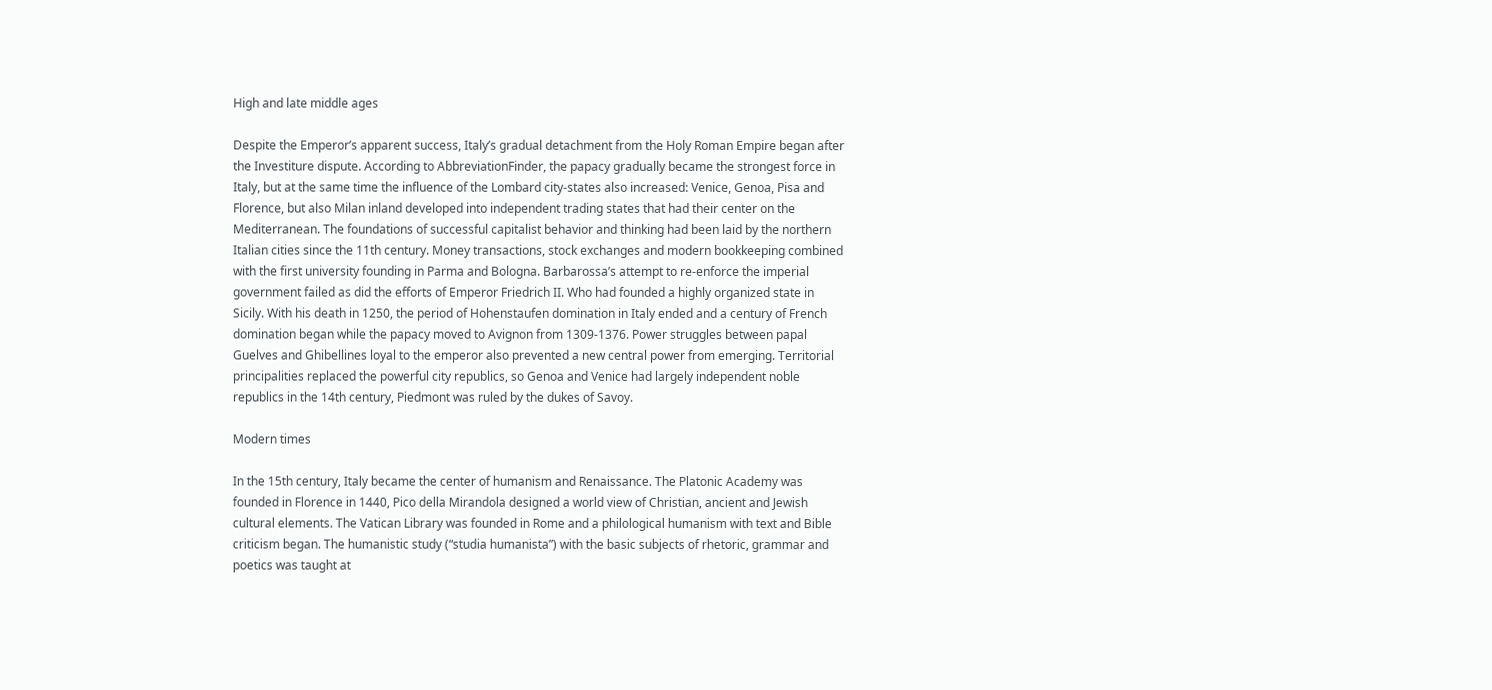High and late middle ages

Despite the Emperor’s apparent success, Italy’s gradual detachment from the Holy Roman Empire began after the Investiture dispute. According to AbbreviationFinder, the papacy gradually became the strongest force in Italy, but at the same time the influence of the Lombard city-states also increased: Venice, Genoa, Pisa and Florence, but also Milan inland developed into independent trading states that had their center on the Mediterranean. The foundations of successful capitalist behavior and thinking had been laid by the northern Italian cities since the 11th century. Money transactions, stock exchanges and modern bookkeeping combined with the first university founding in Parma and Bologna. Barbarossa’s attempt to re-enforce the imperial government failed as did the efforts of Emperor Friedrich II. Who had founded a highly organized state in Sicily. With his death in 1250, the period of Hohenstaufen domination in Italy ended and a century of French domination began while the papacy moved to Avignon from 1309-1376. Power struggles between papal Guelves and Ghibellines loyal to the emperor also prevented a new central power from emerging. Territorial principalities replaced the powerful city republics, so Genoa and Venice had largely independent noble republics in the 14th century, Piedmont was ruled by the dukes of Savoy.

Modern times

In the 15th century, Italy became the center of humanism and Renaissance. The Platonic Academy was founded in Florence in 1440, Pico della Mirandola designed a world view of Christian, ancient and Jewish cultural elements. The Vatican Library was founded in Rome and a philological humanism with text and Bible criticism began. The humanistic study (“studia humanista”) with the basic subjects of rhetoric, grammar and poetics was taught at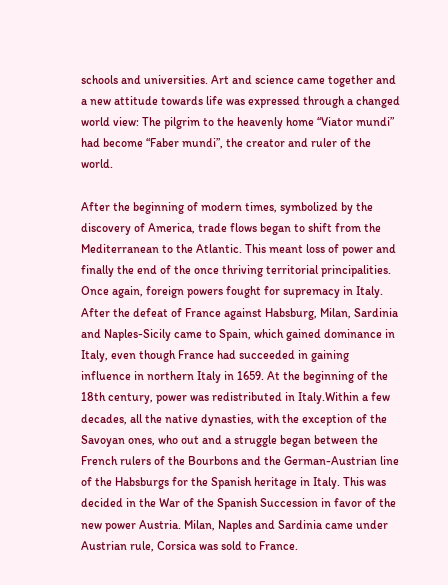schools and universities. Art and science came together and a new attitude towards life was expressed through a changed world view: The pilgrim to the heavenly home “Viator mundi” had become “Faber mundi”, the creator and ruler of the world.

After the beginning of modern times, symbolized by the discovery of America, trade flows began to shift from the Mediterranean to the Atlantic. This meant loss of power and finally the end of the once thriving territorial principalities. Once again, foreign powers fought for supremacy in Italy. After the defeat of France against Habsburg, Milan, Sardinia and Naples-Sicily came to Spain, which gained dominance in Italy, even though France had succeeded in gaining influence in northern Italy in 1659. At the beginning of the 18th century, power was redistributed in Italy.Within a few decades, all the native dynasties, with the exception of the Savoyan ones, who out and a struggle began between the French rulers of the Bourbons and the German-Austrian line of the Habsburgs for the Spanish heritage in Italy. This was decided in the War of the Spanish Succession in favor of the new power Austria. Milan, Naples and Sardinia came under Austrian rule, Corsica was sold to France.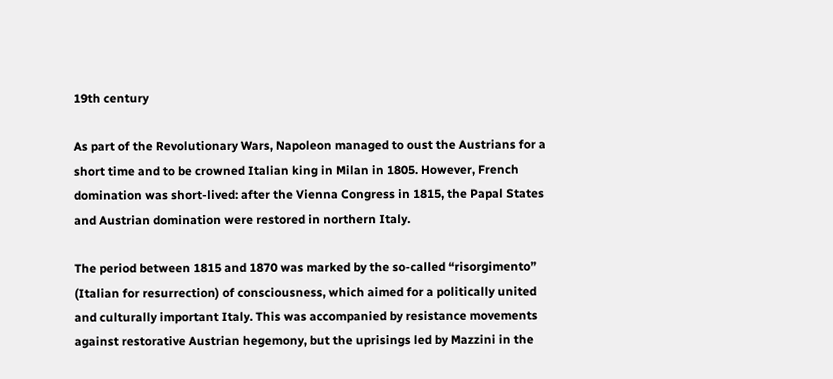19th century

As part of the Revolutionary Wars, Napoleon managed to oust the Austrians for a short time and to be crowned Italian king in Milan in 1805. However, French domination was short-lived: after the Vienna Congress in 1815, the Papal States and Austrian domination were restored in northern Italy.

The period between 1815 and 1870 was marked by the so-called “risorgimento” (Italian for resurrection) of consciousness, which aimed for a politically united and culturally important Italy. This was accompanied by resistance movements against restorative Austrian hegemony, but the uprisings led by Mazzini in the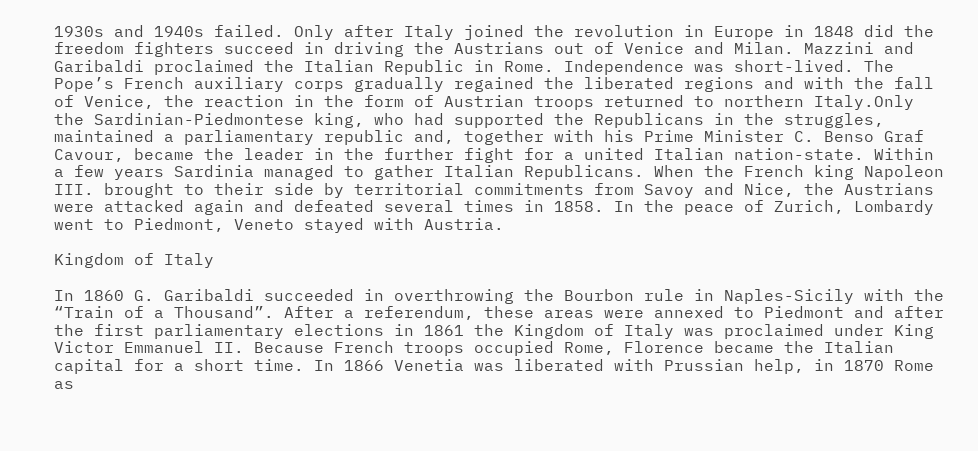1930s and 1940s failed. Only after Italy joined the revolution in Europe in 1848 did the freedom fighters succeed in driving the Austrians out of Venice and Milan. Mazzini and Garibaldi proclaimed the Italian Republic in Rome. Independence was short-lived. The Pope’s French auxiliary corps gradually regained the liberated regions and with the fall of Venice, the reaction in the form of Austrian troops returned to northern Italy.Only the Sardinian-Piedmontese king, who had supported the Republicans in the struggles, maintained a parliamentary republic and, together with his Prime Minister C. Benso Graf Cavour, became the leader in the further fight for a united Italian nation-state. Within a few years Sardinia managed to gather Italian Republicans. When the French king Napoleon III. brought to their side by territorial commitments from Savoy and Nice, the Austrians were attacked again and defeated several times in 1858. In the peace of Zurich, Lombardy went to Piedmont, Veneto stayed with Austria.

Kingdom of Italy

In 1860 G. Garibaldi succeeded in overthrowing the Bourbon rule in Naples-Sicily with the “Train of a Thousand”. After a referendum, these areas were annexed to Piedmont and after the first parliamentary elections in 1861 the Kingdom of Italy was proclaimed under King Victor Emmanuel II. Because French troops occupied Rome, Florence became the Italian capital for a short time. In 1866 Venetia was liberated with Prussian help, in 1870 Rome as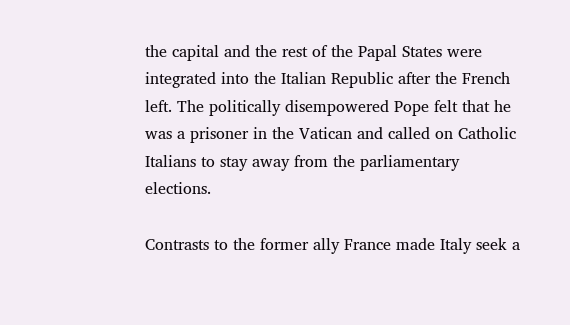the capital and the rest of the Papal States were integrated into the Italian Republic after the French left. The politically disempowered Pope felt that he was a prisoner in the Vatican and called on Catholic Italians to stay away from the parliamentary elections.

Contrasts to the former ally France made Italy seek a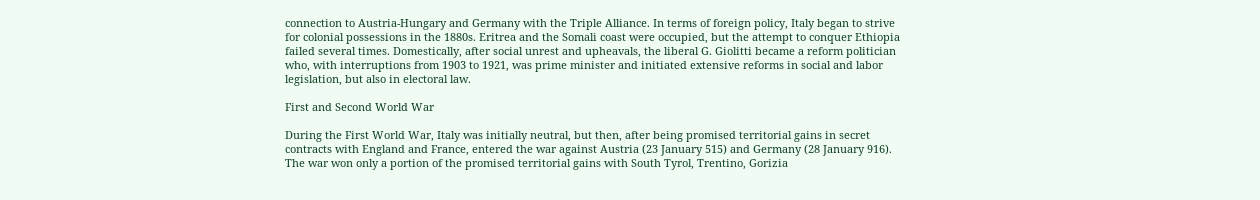connection to Austria-Hungary and Germany with the Triple Alliance. In terms of foreign policy, Italy began to strive for colonial possessions in the 1880s. Eritrea and the Somali coast were occupied, but the attempt to conquer Ethiopia failed several times. Domestically, after social unrest and upheavals, the liberal G. Giolitti became a reform politician who, with interruptions from 1903 to 1921, was prime minister and initiated extensive reforms in social and labor legislation, but also in electoral law.

First and Second World War

During the First World War, Italy was initially neutral, but then, after being promised territorial gains in secret contracts with England and France, entered the war against Austria (23 January 515) and Germany (28 January 916). The war won only a portion of the promised territorial gains with South Tyrol, Trentino, Gorizia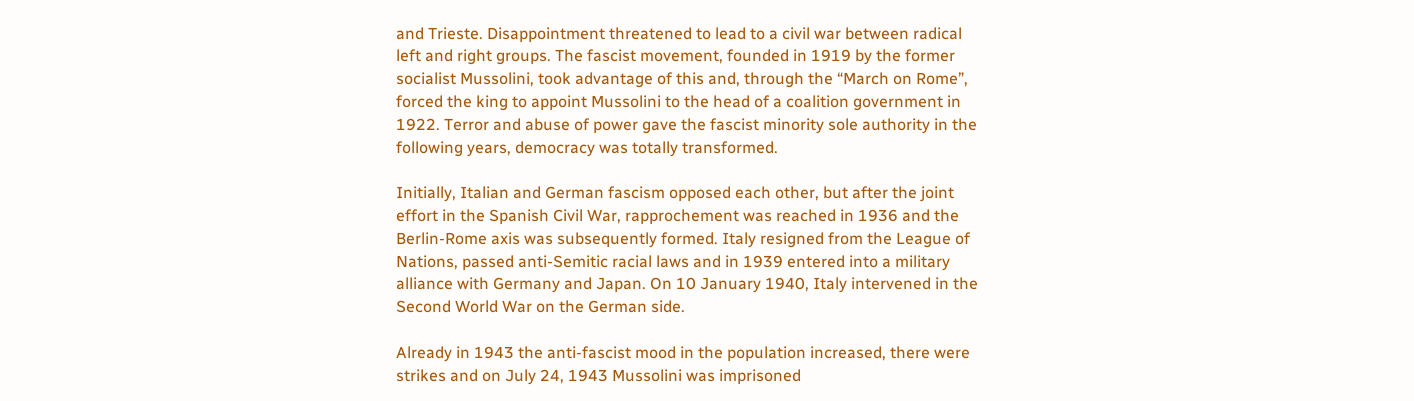and Trieste. Disappointment threatened to lead to a civil war between radical left and right groups. The fascist movement, founded in 1919 by the former socialist Mussolini, took advantage of this and, through the “March on Rome”, forced the king to appoint Mussolini to the head of a coalition government in 1922. Terror and abuse of power gave the fascist minority sole authority in the following years, democracy was totally transformed.

Initially, Italian and German fascism opposed each other, but after the joint effort in the Spanish Civil War, rapprochement was reached in 1936 and the Berlin-Rome axis was subsequently formed. Italy resigned from the League of Nations, passed anti-Semitic racial laws and in 1939 entered into a military alliance with Germany and Japan. On 10 January 1940, Italy intervened in the Second World War on the German side.

Already in 1943 the anti-fascist mood in the population increased, there were strikes and on July 24, 1943 Mussolini was imprisoned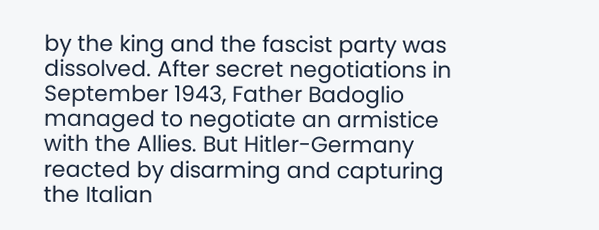by the king and the fascist party was dissolved. After secret negotiations in September 1943, Father Badoglio managed to negotiate an armistice with the Allies. But Hitler-Germany reacted by disarming and capturing the Italian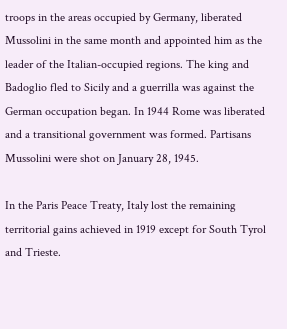troops in the areas occupied by Germany, liberated Mussolini in the same month and appointed him as the leader of the Italian-occupied regions. The king and Badoglio fled to Sicily and a guerrilla was against the German occupation began. In 1944 Rome was liberated and a transitional government was formed. Partisans Mussolini were shot on January 28, 1945.

In the Paris Peace Treaty, Italy lost the remaining territorial gains achieved in 1919 except for South Tyrol and Trieste.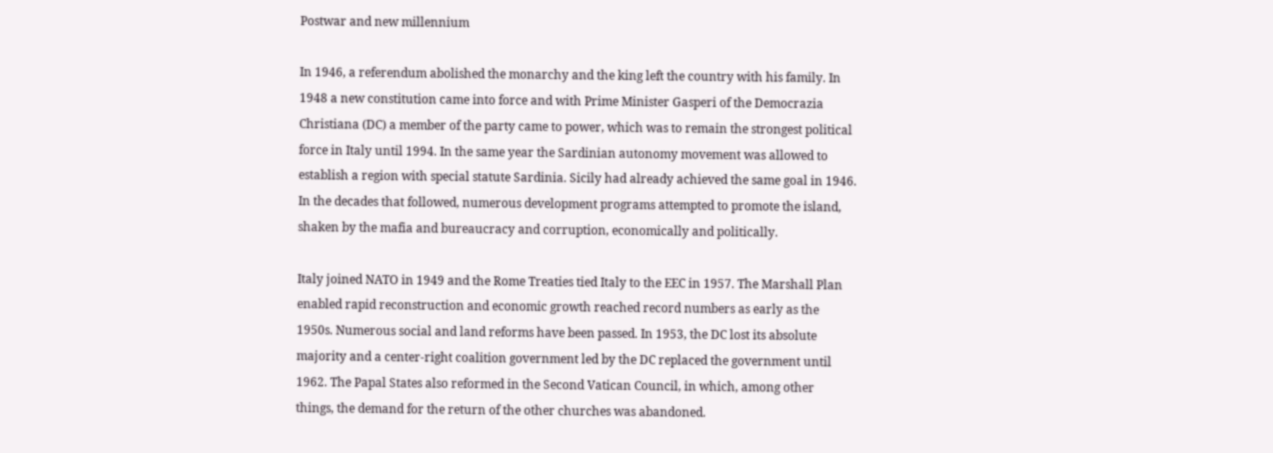Postwar and new millennium

In 1946, a referendum abolished the monarchy and the king left the country with his family. In 1948 a new constitution came into force and with Prime Minister Gasperi of the Democrazia Christiana (DC) a member of the party came to power, which was to remain the strongest political force in Italy until 1994. In the same year the Sardinian autonomy movement was allowed to establish a region with special statute Sardinia. Sicily had already achieved the same goal in 1946. In the decades that followed, numerous development programs attempted to promote the island, shaken by the mafia and bureaucracy and corruption, economically and politically.

Italy joined NATO in 1949 and the Rome Treaties tied Italy to the EEC in 1957. The Marshall Plan enabled rapid reconstruction and economic growth reached record numbers as early as the 1950s. Numerous social and land reforms have been passed. In 1953, the DC lost its absolute majority and a center-right coalition government led by the DC replaced the government until 1962. The Papal States also reformed in the Second Vatican Council, in which, among other things, the demand for the return of the other churches was abandoned.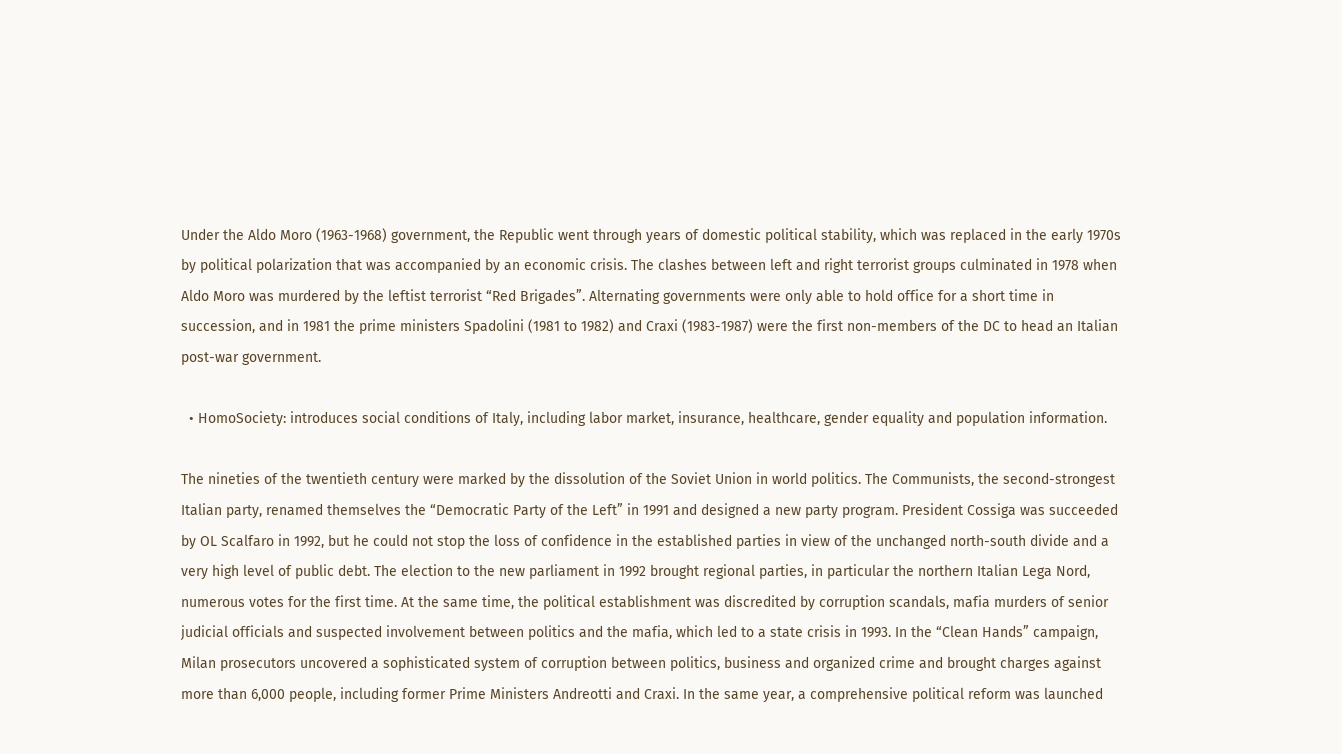Under the Aldo Moro (1963-1968) government, the Republic went through years of domestic political stability, which was replaced in the early 1970s by political polarization that was accompanied by an economic crisis. The clashes between left and right terrorist groups culminated in 1978 when Aldo Moro was murdered by the leftist terrorist “Red Brigades”. Alternating governments were only able to hold office for a short time in succession, and in 1981 the prime ministers Spadolini (1981 to 1982) and Craxi (1983-1987) were the first non-members of the DC to head an Italian post-war government.

  • HomoSociety: introduces social conditions of Italy, including labor market, insurance, healthcare, gender equality and population information.

The nineties of the twentieth century were marked by the dissolution of the Soviet Union in world politics. The Communists, the second-strongest Italian party, renamed themselves the “Democratic Party of the Left” in 1991 and designed a new party program. President Cossiga was succeeded by OL Scalfaro in 1992, but he could not stop the loss of confidence in the established parties in view of the unchanged north-south divide and a very high level of public debt. The election to the new parliament in 1992 brought regional parties, in particular the northern Italian Lega Nord, numerous votes for the first time. At the same time, the political establishment was discredited by corruption scandals, mafia murders of senior judicial officials and suspected involvement between politics and the mafia, which led to a state crisis in 1993. In the “Clean Hands” campaign, Milan prosecutors uncovered a sophisticated system of corruption between politics, business and organized crime and brought charges against more than 6,000 people, including former Prime Ministers Andreotti and Craxi. In the same year, a comprehensive political reform was launched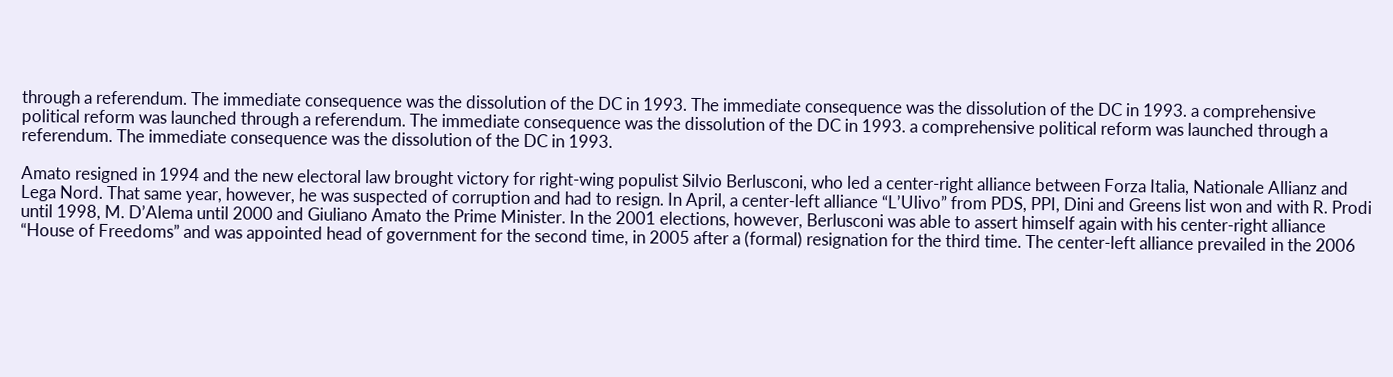through a referendum. The immediate consequence was the dissolution of the DC in 1993. The immediate consequence was the dissolution of the DC in 1993. a comprehensive political reform was launched through a referendum. The immediate consequence was the dissolution of the DC in 1993. a comprehensive political reform was launched through a referendum. The immediate consequence was the dissolution of the DC in 1993.

Amato resigned in 1994 and the new electoral law brought victory for right-wing populist Silvio Berlusconi, who led a center-right alliance between Forza Italia, Nationale Allianz and Lega Nord. That same year, however, he was suspected of corruption and had to resign. In April, a center-left alliance “L’Ulivo” from PDS, PPI, Dini and Greens list won and with R. Prodi until 1998, M. D’Alema until 2000 and Giuliano Amato the Prime Minister. In the 2001 elections, however, Berlusconi was able to assert himself again with his center-right alliance “House of Freedoms” and was appointed head of government for the second time, in 2005 after a (formal) resignation for the third time. The center-left alliance prevailed in the 2006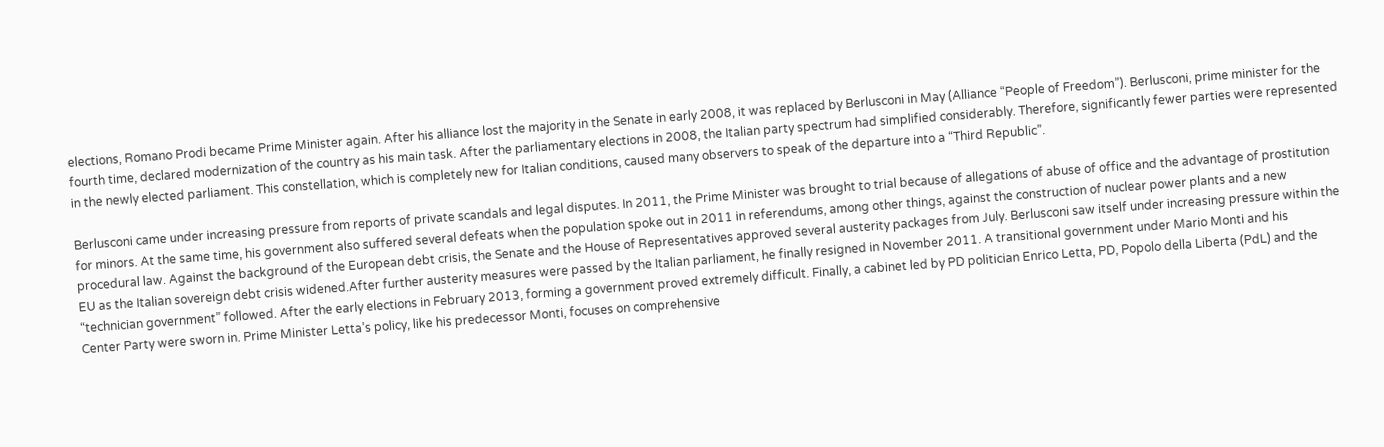elections, Romano Prodi became Prime Minister again. After his alliance lost the majority in the Senate in early 2008, it was replaced by Berlusconi in May (Alliance “People of Freedom”). Berlusconi, prime minister for the fourth time, declared modernization of the country as his main task. After the parliamentary elections in 2008, the Italian party spectrum had simplified considerably. Therefore, significantly fewer parties were represented in the newly elected parliament. This constellation, which is completely new for Italian conditions, caused many observers to speak of the departure into a “Third Republic”.

Berlusconi came under increasing pressure from reports of private scandals and legal disputes. In 2011, the Prime Minister was brought to trial because of allegations of abuse of office and the advantage of prostitution for minors. At the same time, his government also suffered several defeats when the population spoke out in 2011 in referendums, among other things, against the construction of nuclear power plants and a new procedural law. Against the background of the European debt crisis, the Senate and the House of Representatives approved several austerity packages from July. Berlusconi saw itself under increasing pressure within the EU as the Italian sovereign debt crisis widened.After further austerity measures were passed by the Italian parliament, he finally resigned in November 2011. A transitional government under Mario Monti and his “technician government” followed. After the early elections in February 2013, forming a government proved extremely difficult. Finally, a cabinet led by PD politician Enrico Letta, PD, Popolo della Liberta (PdL) and the Center Party were sworn in. Prime Minister Letta’s policy, like his predecessor Monti, focuses on comprehensive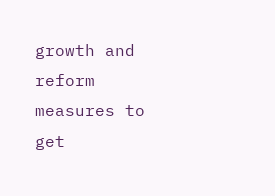growth and reform measures to get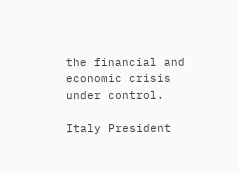the financial and economic crisis under control.

Italy President